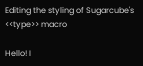Editing the styling of Sugarcube's <<type>> macro

Hello! I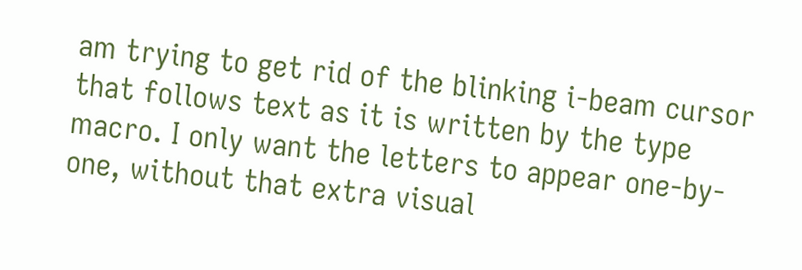am trying to get rid of the blinking i-beam cursor that follows text as it is written by the type macro. I only want the letters to appear one-by-one, without that extra visual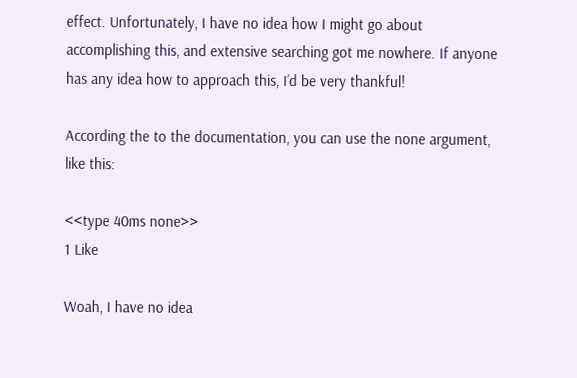effect. Unfortunately, I have no idea how I might go about accomplishing this, and extensive searching got me nowhere. If anyone has any idea how to approach this, I’d be very thankful!

According the to the documentation, you can use the none argument, like this:

<<type 40ms none>>
1 Like

Woah, I have no idea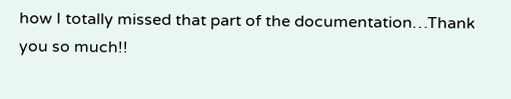how I totally missed that part of the documentation…Thank you so much!!